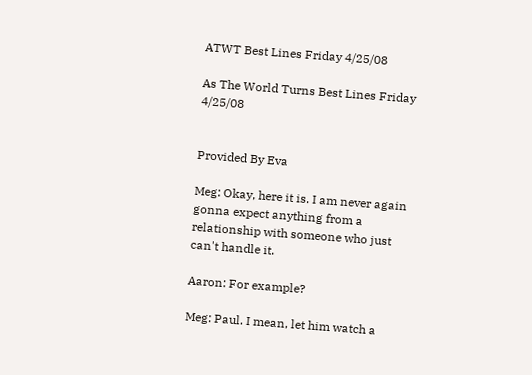ATWT Best Lines Friday 4/25/08

As The World Turns Best Lines Friday 4/25/08


Provided By Eva

Meg: Okay, here it is. I am never again gonna expect anything from a relationship with someone who just can't handle it.

Aaron: For example?

Meg: Paul. I mean, let him watch a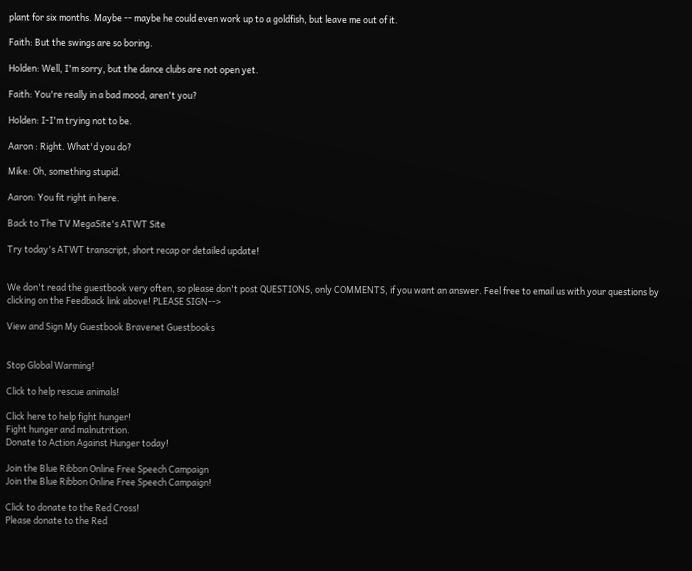plant for six months. Maybe -- maybe he could even work up to a goldfish, but leave me out of it.

Faith: But the swings are so boring.

Holden: Well, I'm sorry, but the dance clubs are not open yet.

Faith: You're really in a bad mood, aren't you?

Holden: I-I'm trying not to be.

Aaron : Right. What'd you do?

Mike: Oh, something stupid.

Aaron: You fit right in here.

Back to The TV MegaSite's ATWT Site

Try today's ATWT transcript, short recap or detailed update!


We don't read the guestbook very often, so please don't post QUESTIONS, only COMMENTS, if you want an answer. Feel free to email us with your questions by clicking on the Feedback link above! PLEASE SIGN-->

View and Sign My Guestbook Bravenet Guestbooks


Stop Global Warming!

Click to help rescue animals!

Click here to help fight hunger!
Fight hunger and malnutrition.
Donate to Action Against Hunger today!

Join the Blue Ribbon Online Free Speech Campaign
Join the Blue Ribbon Online Free Speech Campaign!

Click to donate to the Red Cross!
Please donate to the Red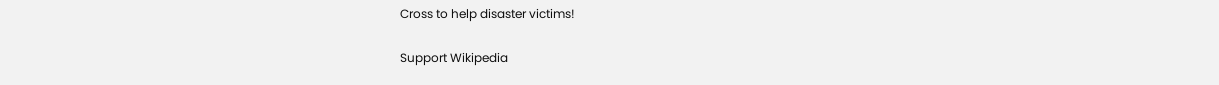Cross to help disaster victims!

Support Wikipedia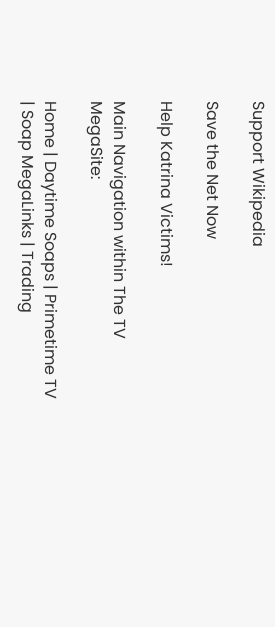Support Wikipedia

Save the Net Now

Help Katrina Victims!

Main Navigation within The TV MegaSite:

Home | Daytime Soaps | Primetime TV | Soap MegaLinks | Trading